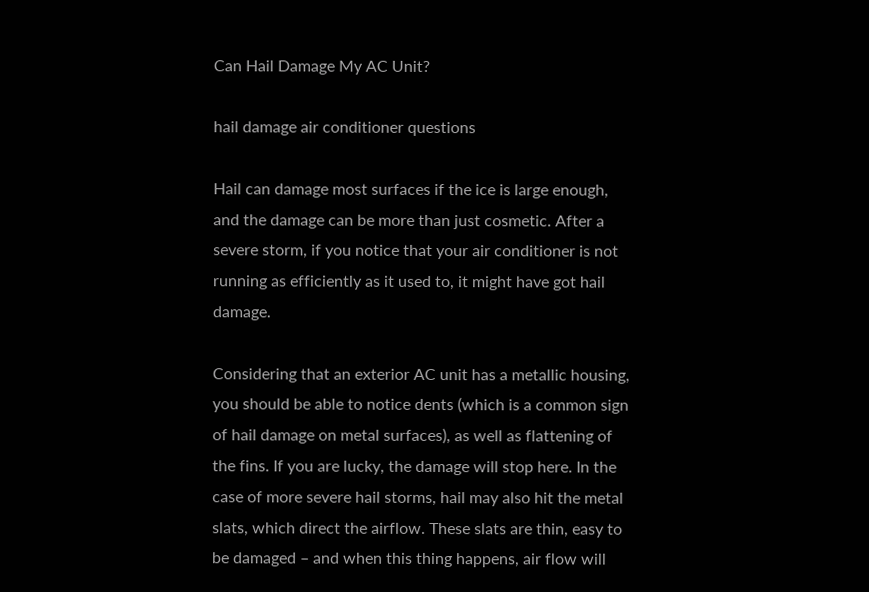Can Hail Damage My AC Unit?

hail damage air conditioner questions

Hail can damage most surfaces if the ice is large enough, and the damage can be more than just cosmetic. After a severe storm, if you notice that your air conditioner is not running as efficiently as it used to, it might have got hail damage.

Considering that an exterior AC unit has a metallic housing, you should be able to notice dents (which is a common sign of hail damage on metal surfaces), as well as flattening of the fins. If you are lucky, the damage will stop here. In the case of more severe hail storms, hail may also hit the metal slats, which direct the airflow. These slats are thin, easy to be damaged – and when this thing happens, air flow will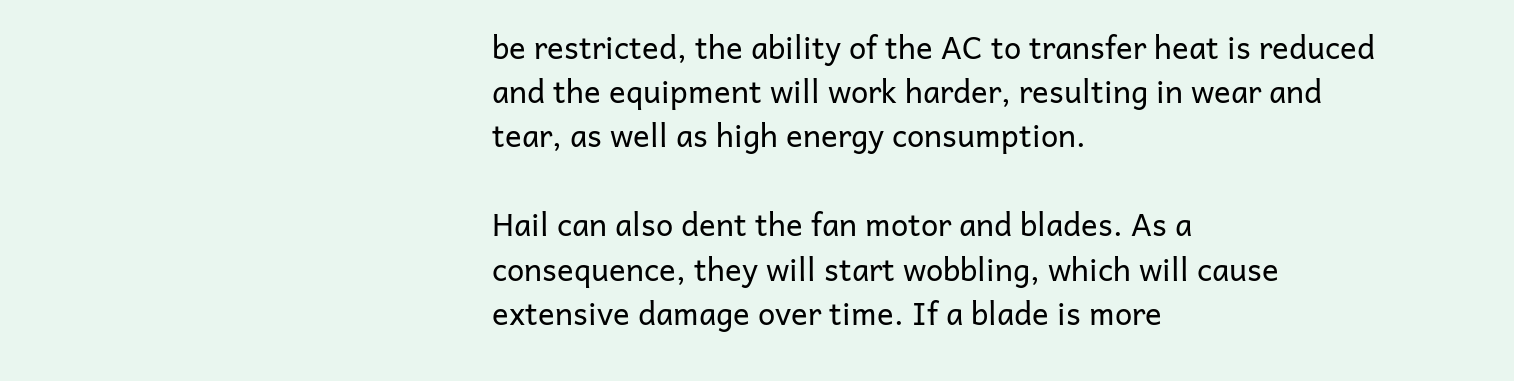be restricted, the ability of the AC to transfer heat is reduced and the equipment will work harder, resulting in wear and tear, as well as high energy consumption.

Hail can also dent the fan motor and blades. As a consequence, they will start wobbling, which will cause extensive damage over time. If a blade is more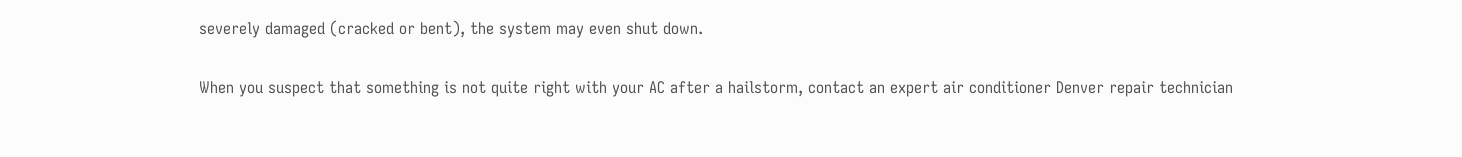severely damaged (cracked or bent), the system may even shut down.

When you suspect that something is not quite right with your AC after a hailstorm, contact an expert air conditioner Denver repair technician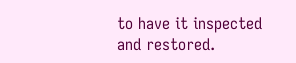to have it inspected and restored.